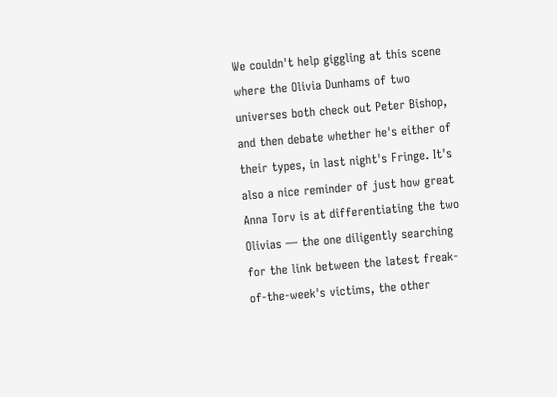We couldn't help giggling at this scene where the Olivia Dunhams of two universes both check out Peter Bishop, and then debate whether he's either of their types, in last night's Fringe. It's also a nice reminder of just how great Anna Torv is at differentiating the two Olivias — the one diligently searching for the link between the latest freak-of-the-week's victims, the other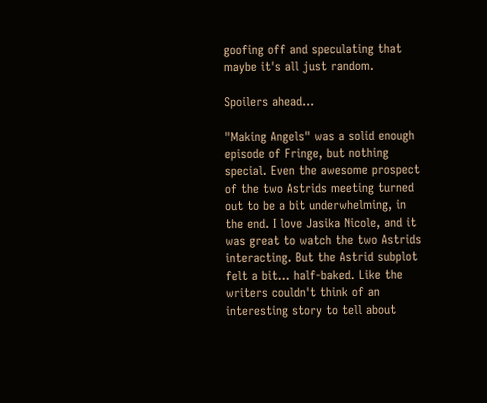goofing off and speculating that maybe it's all just random.

Spoilers ahead...

"Making Angels" was a solid enough episode of Fringe, but nothing special. Even the awesome prospect of the two Astrids meeting turned out to be a bit underwhelming, in the end. I love Jasika Nicole, and it was great to watch the two Astrids interacting. But the Astrid subplot felt a bit... half-baked. Like the writers couldn't think of an interesting story to tell about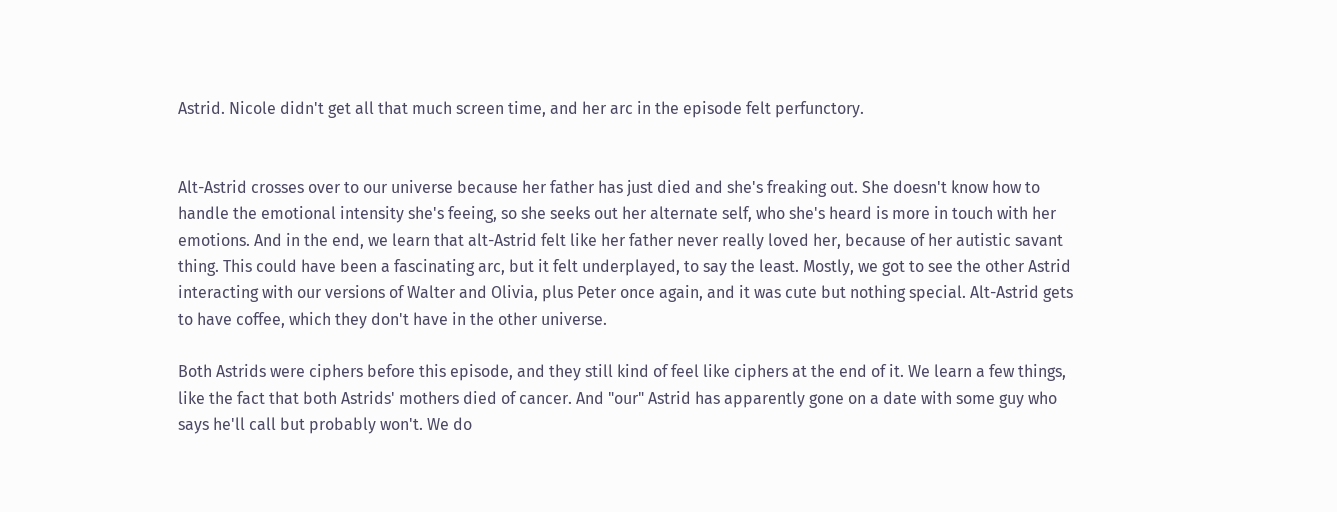Astrid. Nicole didn't get all that much screen time, and her arc in the episode felt perfunctory.


Alt-Astrid crosses over to our universe because her father has just died and she's freaking out. She doesn't know how to handle the emotional intensity she's feeing, so she seeks out her alternate self, who she's heard is more in touch with her emotions. And in the end, we learn that alt-Astrid felt like her father never really loved her, because of her autistic savant thing. This could have been a fascinating arc, but it felt underplayed, to say the least. Mostly, we got to see the other Astrid interacting with our versions of Walter and Olivia, plus Peter once again, and it was cute but nothing special. Alt-Astrid gets to have coffee, which they don't have in the other universe.

Both Astrids were ciphers before this episode, and they still kind of feel like ciphers at the end of it. We learn a few things, like the fact that both Astrids' mothers died of cancer. And "our" Astrid has apparently gone on a date with some guy who says he'll call but probably won't. We do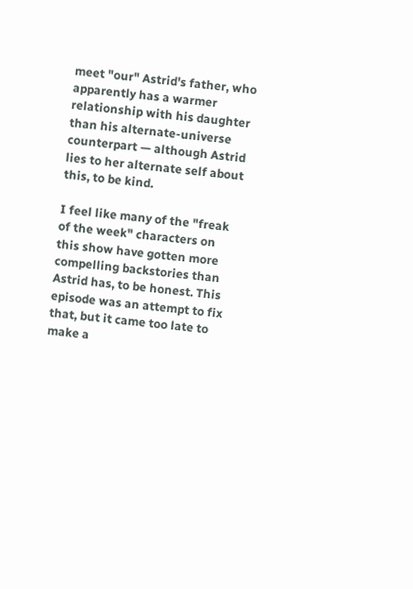meet "our" Astrid's father, who apparently has a warmer relationship with his daughter than his alternate-universe counterpart — although Astrid lies to her alternate self about this, to be kind.

I feel like many of the "freak of the week" characters on this show have gotten more compelling backstories than Astrid has, to be honest. This episode was an attempt to fix that, but it came too late to make a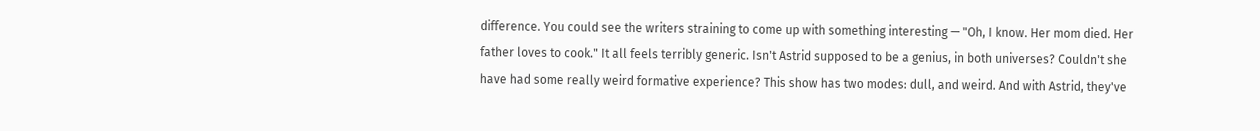difference. You could see the writers straining to come up with something interesting — "Oh, I know. Her mom died. Her father loves to cook." It all feels terribly generic. Isn't Astrid supposed to be a genius, in both universes? Couldn't she have had some really weird formative experience? This show has two modes: dull, and weird. And with Astrid, they've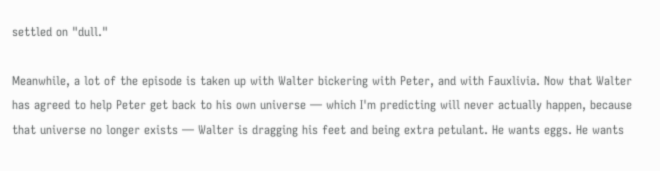settled on "dull."

Meanwhile, a lot of the episode is taken up with Walter bickering with Peter, and with Fauxlivia. Now that Walter has agreed to help Peter get back to his own universe — which I'm predicting will never actually happen, because that universe no longer exists — Walter is dragging his feet and being extra petulant. He wants eggs. He wants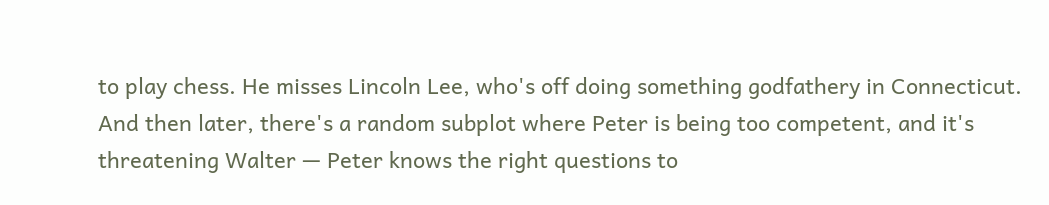to play chess. He misses Lincoln Lee, who's off doing something godfathery in Connecticut. And then later, there's a random subplot where Peter is being too competent, and it's threatening Walter — Peter knows the right questions to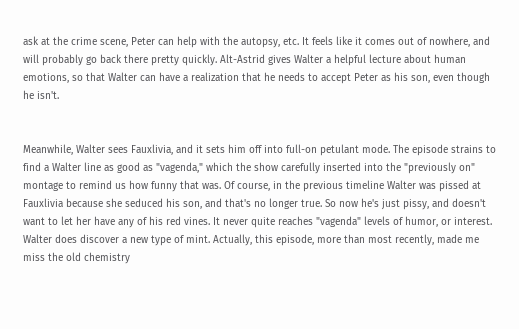ask at the crime scene, Peter can help with the autopsy, etc. It feels like it comes out of nowhere, and will probably go back there pretty quickly. Alt-Astrid gives Walter a helpful lecture about human emotions, so that Walter can have a realization that he needs to accept Peter as his son, even though he isn't.


Meanwhile, Walter sees Fauxlivia, and it sets him off into full-on petulant mode. The episode strains to find a Walter line as good as "vagenda," which the show carefully inserted into the "previously on" montage to remind us how funny that was. Of course, in the previous timeline Walter was pissed at Fauxlivia because she seduced his son, and that's no longer true. So now he's just pissy, and doesn't want to let her have any of his red vines. It never quite reaches "vagenda" levels of humor, or interest. Walter does discover a new type of mint. Actually, this episode, more than most recently, made me miss the old chemistry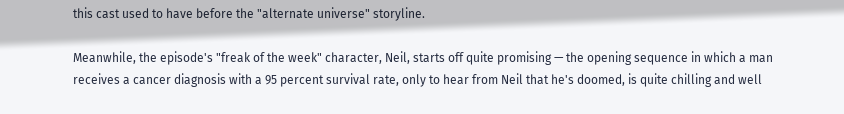this cast used to have before the "alternate universe" storyline.

Meanwhile, the episode's "freak of the week" character, Neil, starts off quite promising — the opening sequence in which a man receives a cancer diagnosis with a 95 percent survival rate, only to hear from Neil that he's doomed, is quite chilling and well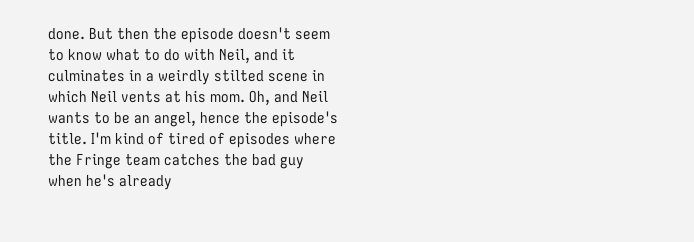done. But then the episode doesn't seem to know what to do with Neil, and it culminates in a weirdly stilted scene in which Neil vents at his mom. Oh, and Neil wants to be an angel, hence the episode's title. I'm kind of tired of episodes where the Fringe team catches the bad guy when he's already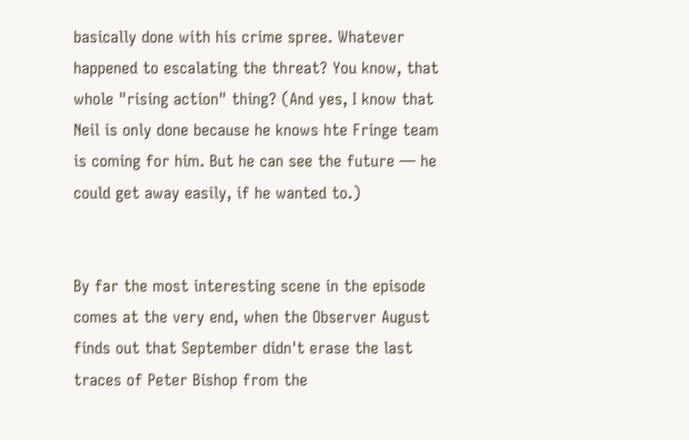basically done with his crime spree. Whatever happened to escalating the threat? You know, that whole "rising action" thing? (And yes, I know that Neil is only done because he knows hte Fringe team is coming for him. But he can see the future — he could get away easily, if he wanted to.)


By far the most interesting scene in the episode comes at the very end, when the Observer August finds out that September didn't erase the last traces of Peter Bishop from the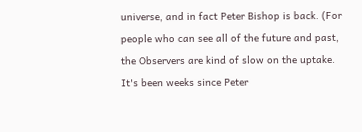universe, and in fact Peter Bishop is back. (For people who can see all of the future and past, the Observers are kind of slow on the uptake. It's been weeks since Peter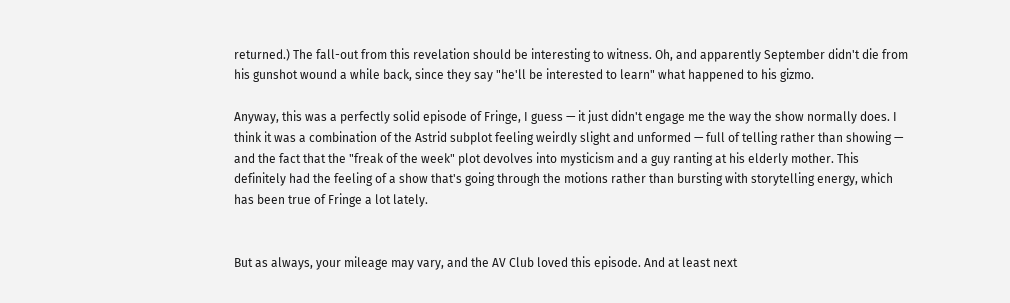returned.) The fall-out from this revelation should be interesting to witness. Oh, and apparently September didn't die from his gunshot wound a while back, since they say "he'll be interested to learn" what happened to his gizmo.

Anyway, this was a perfectly solid episode of Fringe, I guess — it just didn't engage me the way the show normally does. I think it was a combination of the Astrid subplot feeling weirdly slight and unformed — full of telling rather than showing — and the fact that the "freak of the week" plot devolves into mysticism and a guy ranting at his elderly mother. This definitely had the feeling of a show that's going through the motions rather than bursting with storytelling energy, which has been true of Fringe a lot lately.


But as always, your mileage may vary, and the AV Club loved this episode. And at least next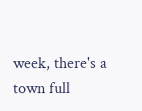week, there's a town full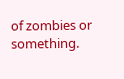of zombies or something.